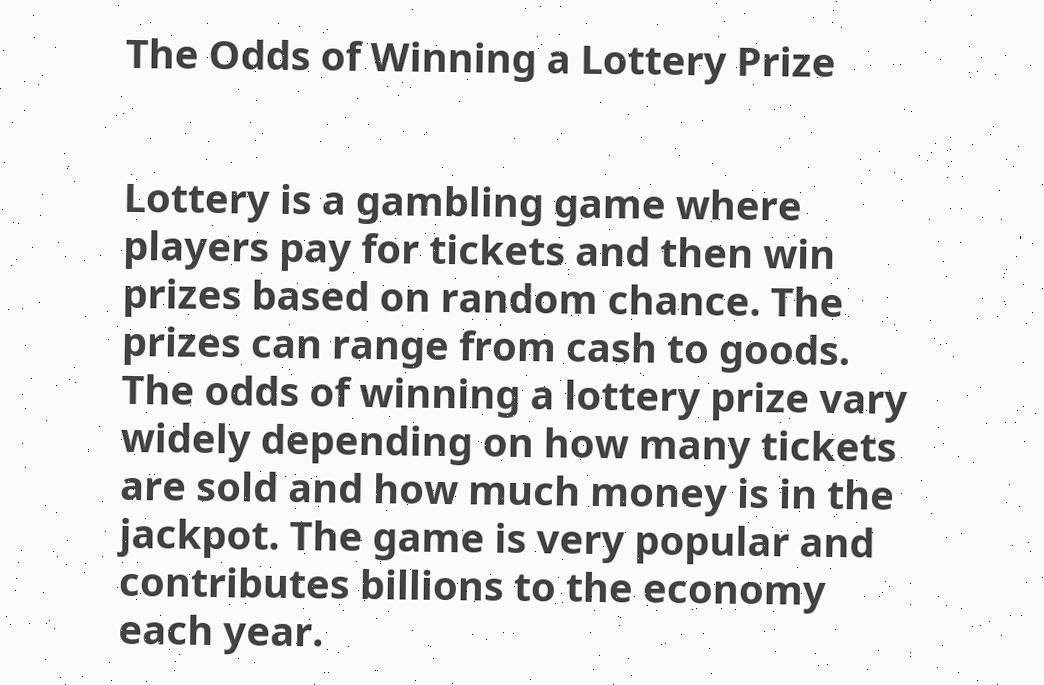The Odds of Winning a Lottery Prize


Lottery is a gambling game where players pay for tickets and then win prizes based on random chance. The prizes can range from cash to goods. The odds of winning a lottery prize vary widely depending on how many tickets are sold and how much money is in the jackpot. The game is very popular and contributes billions to the economy each year.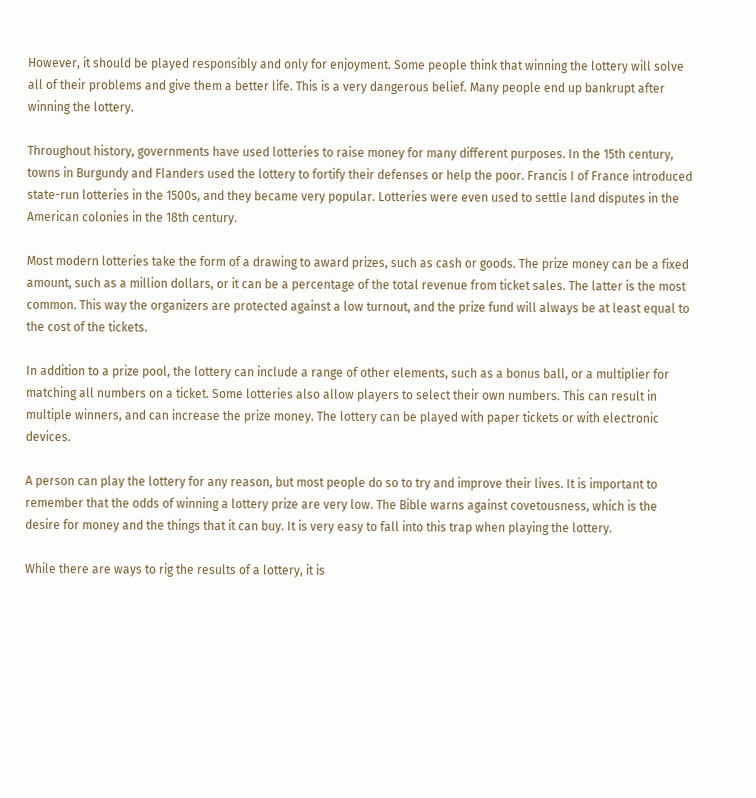However, it should be played responsibly and only for enjoyment. Some people think that winning the lottery will solve all of their problems and give them a better life. This is a very dangerous belief. Many people end up bankrupt after winning the lottery.

Throughout history, governments have used lotteries to raise money for many different purposes. In the 15th century, towns in Burgundy and Flanders used the lottery to fortify their defenses or help the poor. Francis I of France introduced state-run lotteries in the 1500s, and they became very popular. Lotteries were even used to settle land disputes in the American colonies in the 18th century.

Most modern lotteries take the form of a drawing to award prizes, such as cash or goods. The prize money can be a fixed amount, such as a million dollars, or it can be a percentage of the total revenue from ticket sales. The latter is the most common. This way the organizers are protected against a low turnout, and the prize fund will always be at least equal to the cost of the tickets.

In addition to a prize pool, the lottery can include a range of other elements, such as a bonus ball, or a multiplier for matching all numbers on a ticket. Some lotteries also allow players to select their own numbers. This can result in multiple winners, and can increase the prize money. The lottery can be played with paper tickets or with electronic devices.

A person can play the lottery for any reason, but most people do so to try and improve their lives. It is important to remember that the odds of winning a lottery prize are very low. The Bible warns against covetousness, which is the desire for money and the things that it can buy. It is very easy to fall into this trap when playing the lottery.

While there are ways to rig the results of a lottery, it is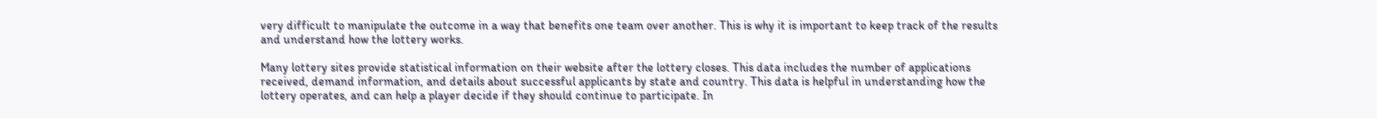very difficult to manipulate the outcome in a way that benefits one team over another. This is why it is important to keep track of the results and understand how the lottery works.

Many lottery sites provide statistical information on their website after the lottery closes. This data includes the number of applications received, demand information, and details about successful applicants by state and country. This data is helpful in understanding how the lottery operates, and can help a player decide if they should continue to participate. In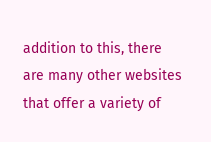addition to this, there are many other websites that offer a variety of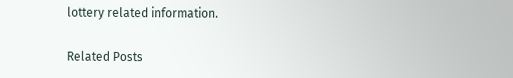lottery related information.

Related Posts